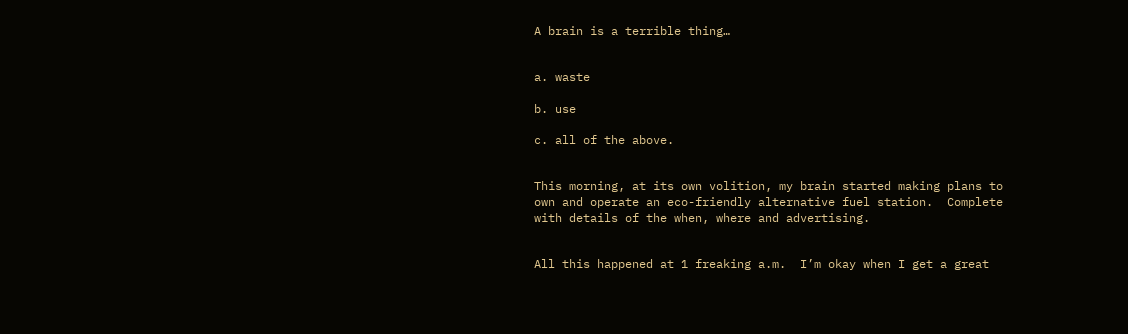A brain is a terrible thing…


a. waste

b. use

c. all of the above.


This morning, at its own volition, my brain started making plans to own and operate an eco-friendly alternative fuel station.  Complete with details of the when, where and advertising.


All this happened at 1 freaking a.m.  I’m okay when I get a great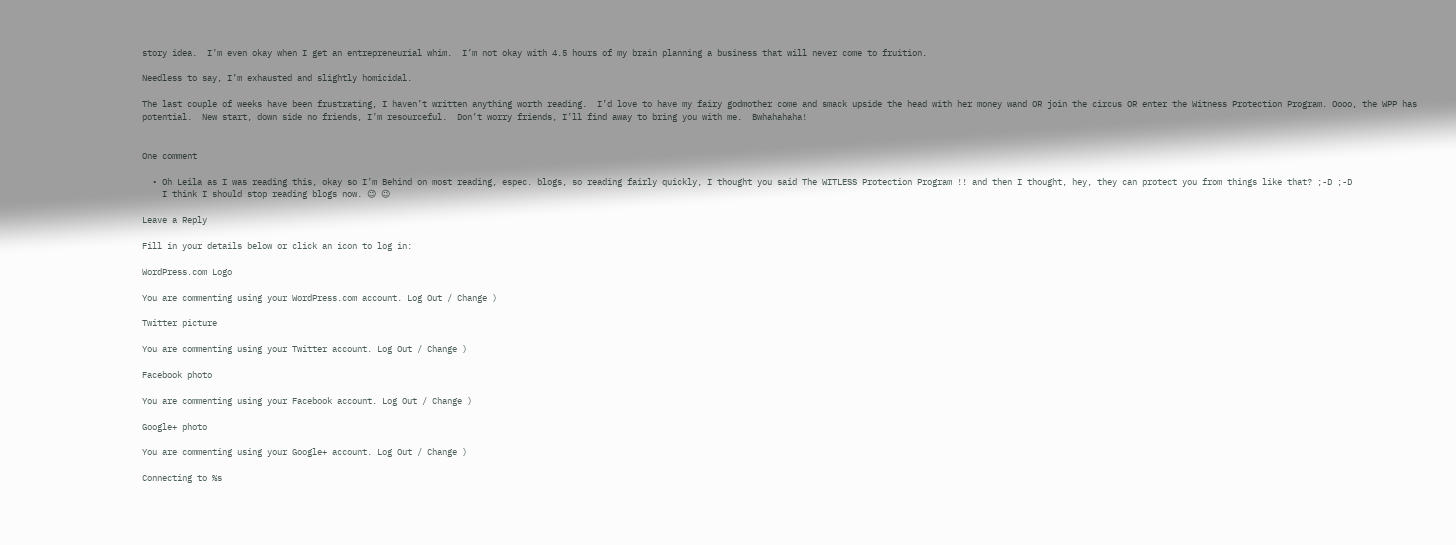story idea.  I’m even okay when I get an entrepreneurial whim.  I’m not okay with 4.5 hours of my brain planning a business that will never come to fruition.

Needless to say, I’m exhausted and slightly homicidal.

The last couple of weeks have been frustrating, I haven’t written anything worth reading.  I’d love to have my fairy godmother come and smack upside the head with her money wand OR join the circus OR enter the Witness Protection Program. Oooo, the WPP has potential.  New start, down side no friends, I’m resourceful.  Don’t worry friends, I’ll find away to bring you with me.  Bwhahahaha!


One comment

  • Oh Leila as I was reading this, okay so I’m Behind on most reading, espec. blogs, so reading fairly quickly, I thought you said The WITLESS Protection Program !! and then I thought, hey, they can protect you from things like that? ;-D ;-D
    I think I should stop reading blogs now. 😉 😉

Leave a Reply

Fill in your details below or click an icon to log in:

WordPress.com Logo

You are commenting using your WordPress.com account. Log Out / Change )

Twitter picture

You are commenting using your Twitter account. Log Out / Change )

Facebook photo

You are commenting using your Facebook account. Log Out / Change )

Google+ photo

You are commenting using your Google+ account. Log Out / Change )

Connecting to %s